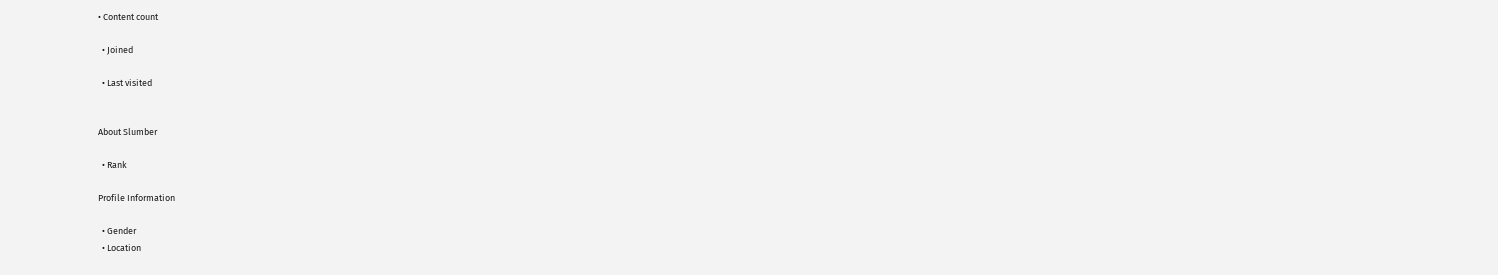• Content count

  • Joined

  • Last visited


About Slumber

  • Rank

Profile Information

  • Gender
  • Location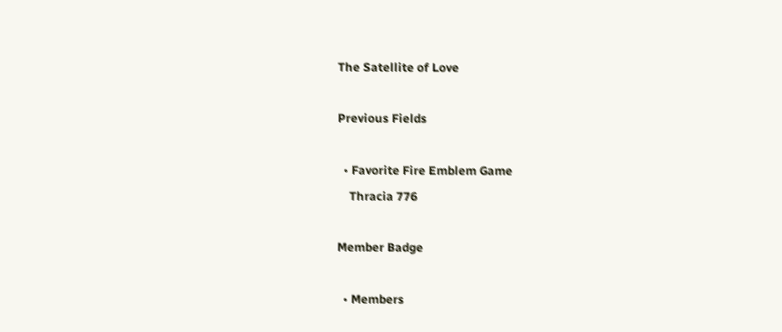The Satellite of Love

Previous Fields

  • Favorite Fire Emblem Game
    Thracia 776

Member Badge

  • Members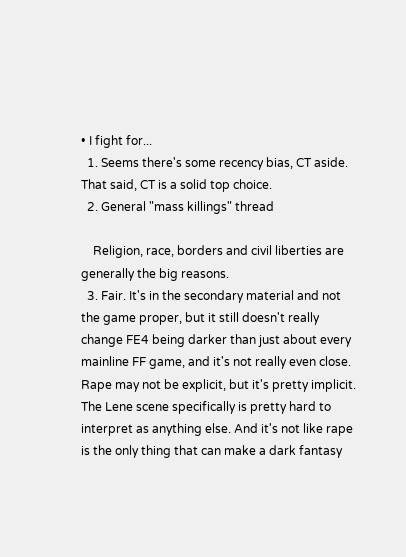• I fight for...
  1. Seems there's some recency bias, CT aside. That said, CT is a solid top choice.
  2. General "mass killings" thread

    Religion, race, borders and civil liberties are generally the big reasons.
  3. Fair. It's in the secondary material and not the game proper, but it still doesn't really change FE4 being darker than just about every mainline FF game, and it's not really even close. Rape may not be explicit, but it's pretty implicit. The Lene scene specifically is pretty hard to interpret as anything else. And it's not like rape is the only thing that can make a dark fantasy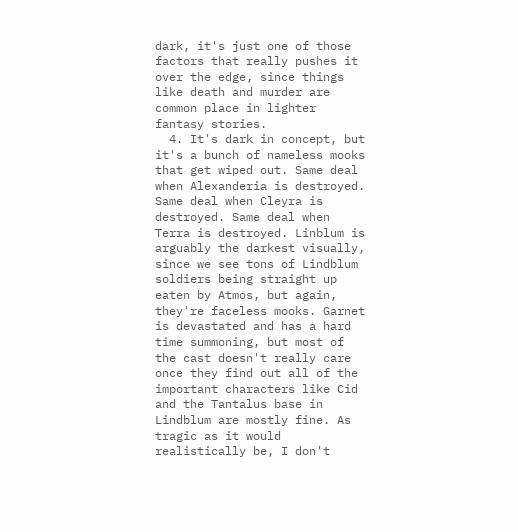dark, it's just one of those factors that really pushes it over the edge, since things like death and murder are common place in lighter fantasy stories.
  4. It's dark in concept, but it's a bunch of nameless mooks that get wiped out. Same deal when Alexanderia is destroyed. Same deal when Cleyra is destroyed. Same deal when Terra is destroyed. Linblum is arguably the darkest visually, since we see tons of Lindblum soldiers being straight up eaten by Atmos, but again, they're faceless mooks. Garnet is devastated and has a hard time summoning, but most of the cast doesn't really care once they find out all of the important characters like Cid and the Tantalus base in Lindblum are mostly fine. As tragic as it would realistically be, I don't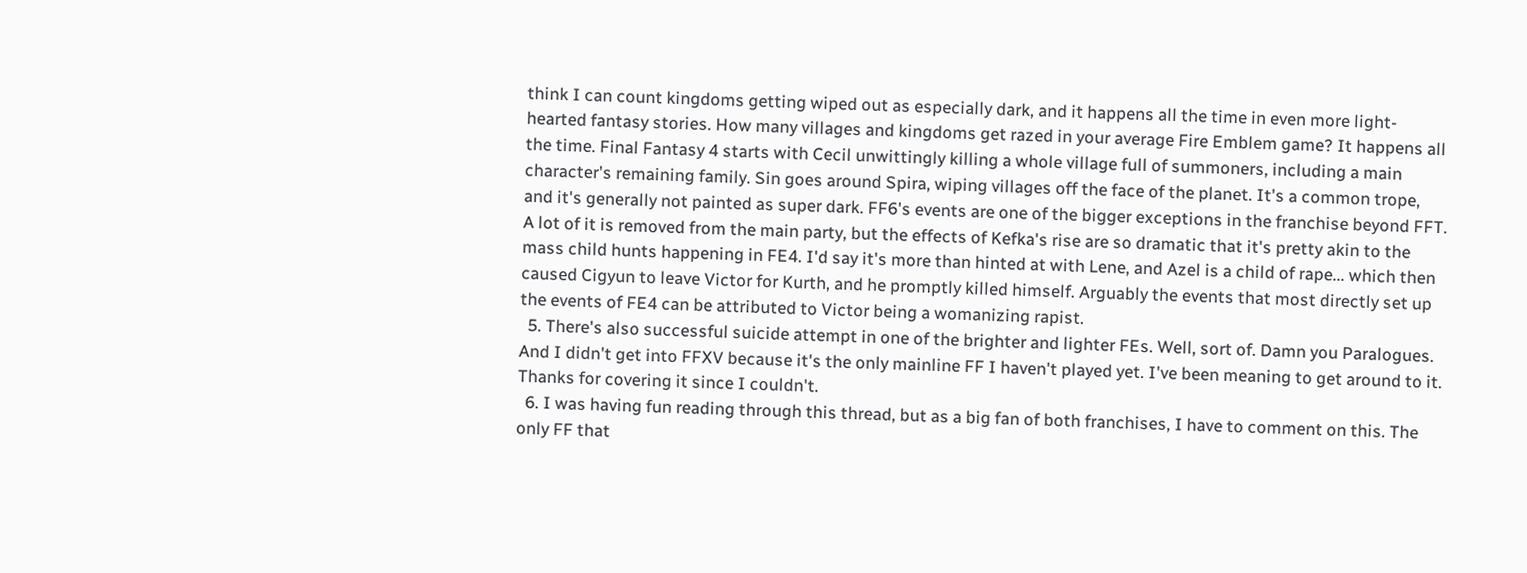think I can count kingdoms getting wiped out as especially dark, and it happens all the time in even more light-hearted fantasy stories. How many villages and kingdoms get razed in your average Fire Emblem game? It happens all the time. Final Fantasy 4 starts with Cecil unwittingly killing a whole village full of summoners, including a main character's remaining family. Sin goes around Spira, wiping villages off the face of the planet. It's a common trope, and it's generally not painted as super dark. FF6's events are one of the bigger exceptions in the franchise beyond FFT. A lot of it is removed from the main party, but the effects of Kefka's rise are so dramatic that it's pretty akin to the mass child hunts happening in FE4. I'd say it's more than hinted at with Lene, and Azel is a child of rape... which then caused Cigyun to leave Victor for Kurth, and he promptly killed himself. Arguably the events that most directly set up the events of FE4 can be attributed to Victor being a womanizing rapist.
  5. There's also successful suicide attempt in one of the brighter and lighter FEs. Well, sort of. Damn you Paralogues. And I didn't get into FFXV because it's the only mainline FF I haven't played yet. I've been meaning to get around to it. Thanks for covering it since I couldn't.
  6. I was having fun reading through this thread, but as a big fan of both franchises, I have to comment on this. The only FF that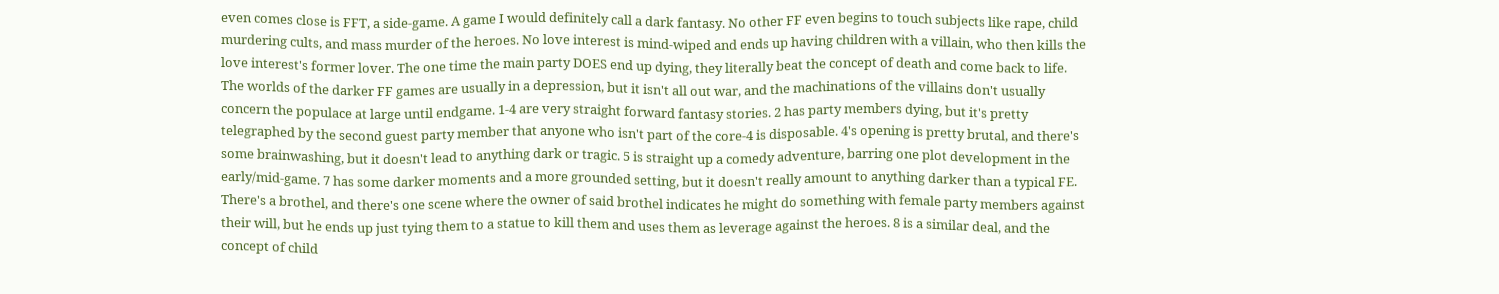even comes close is FFT, a side-game. A game I would definitely call a dark fantasy. No other FF even begins to touch subjects like rape, child murdering cults, and mass murder of the heroes. No love interest is mind-wiped and ends up having children with a villain, who then kills the love interest's former lover. The one time the main party DOES end up dying, they literally beat the concept of death and come back to life. The worlds of the darker FF games are usually in a depression, but it isn't all out war, and the machinations of the villains don't usually concern the populace at large until endgame. 1-4 are very straight forward fantasy stories. 2 has party members dying, but it's pretty telegraphed by the second guest party member that anyone who isn't part of the core-4 is disposable. 4's opening is pretty brutal, and there's some brainwashing, but it doesn't lead to anything dark or tragic. 5 is straight up a comedy adventure, barring one plot development in the early/mid-game. 7 has some darker moments and a more grounded setting, but it doesn't really amount to anything darker than a typical FE. There's a brothel, and there's one scene where the owner of said brothel indicates he might do something with female party members against their will, but he ends up just tying them to a statue to kill them and uses them as leverage against the heroes. 8 is a similar deal, and the concept of child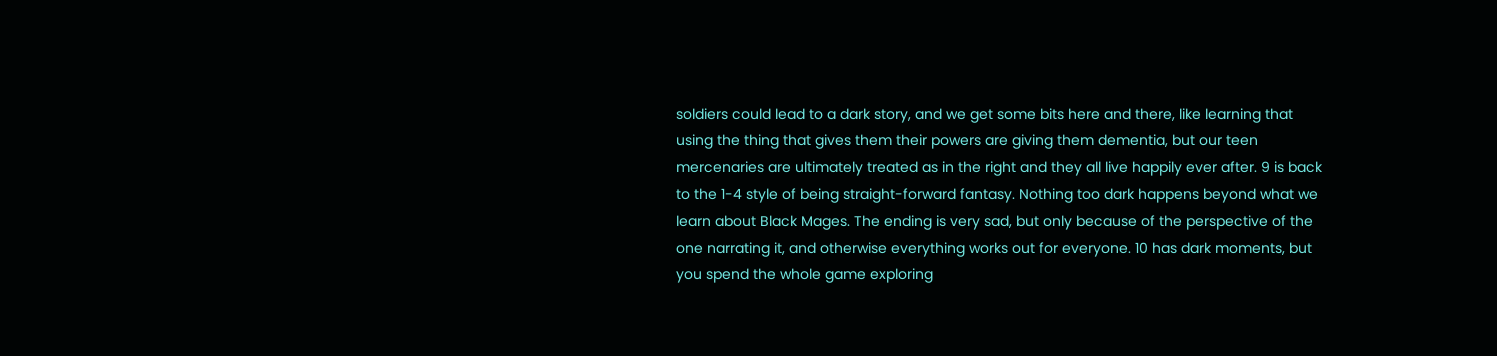soldiers could lead to a dark story, and we get some bits here and there, like learning that using the thing that gives them their powers are giving them dementia, but our teen mercenaries are ultimately treated as in the right and they all live happily ever after. 9 is back to the 1-4 style of being straight-forward fantasy. Nothing too dark happens beyond what we learn about Black Mages. The ending is very sad, but only because of the perspective of the one narrating it, and otherwise everything works out for everyone. 10 has dark moments, but you spend the whole game exploring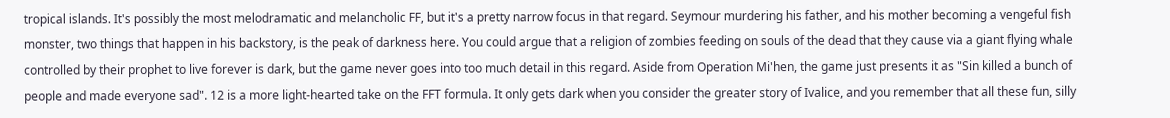tropical islands. It's possibly the most melodramatic and melancholic FF, but it's a pretty narrow focus in that regard. Seymour murdering his father, and his mother becoming a vengeful fish monster, two things that happen in his backstory, is the peak of darkness here. You could argue that a religion of zombies feeding on souls of the dead that they cause via a giant flying whale controlled by their prophet to live forever is dark, but the game never goes into too much detail in this regard. Aside from Operation Mi'hen, the game just presents it as "Sin killed a bunch of people and made everyone sad". 12 is a more light-hearted take on the FFT formula. It only gets dark when you consider the greater story of Ivalice, and you remember that all these fun, silly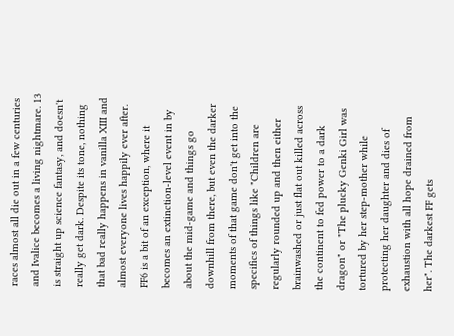races almost all die out in a few centuries and Ivalice becomes a living nightmare. 13 is straight up science fantasy, and doesn't really get dark. Despite its tone, nothing that bad really happens in vanilla XIII and almost everyone lives happily ever after. FF6 is a bit of an exception, where it becomes an extinction-level event in by about the mid-game and things go downhill from there, but even the darker moments of that game don't get into the specifics of things like "Children are regularly rounded up and then either brainwashed or just flat out killed across the continent to fed power to a dark dragon" or "The plucky Genki Girl was tortured by her step-mother while protecting her daughter and dies of exhaustion with all hope drained from her". The darkest FF gets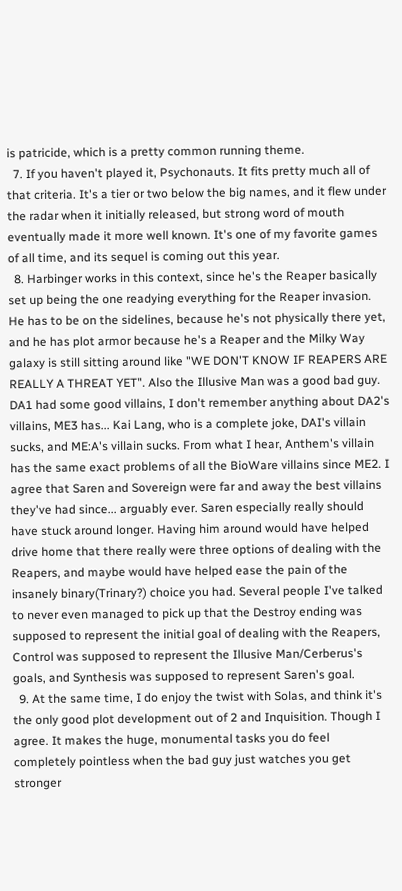is patricide, which is a pretty common running theme.
  7. If you haven't played it, Psychonauts. It fits pretty much all of that criteria. It's a tier or two below the big names, and it flew under the radar when it initially released, but strong word of mouth eventually made it more well known. It's one of my favorite games of all time, and its sequel is coming out this year.
  8. Harbinger works in this context, since he's the Reaper basically set up being the one readying everything for the Reaper invasion. He has to be on the sidelines, because he's not physically there yet, and he has plot armor because he's a Reaper and the Milky Way galaxy is still sitting around like "WE DON'T KNOW IF REAPERS ARE REALLY A THREAT YET". Also the Illusive Man was a good bad guy. DA1 had some good villains, I don't remember anything about DA2's villains, ME3 has... Kai Lang, who is a complete joke, DAI's villain sucks, and ME:A's villain sucks. From what I hear, Anthem's villain has the same exact problems of all the BioWare villains since ME2. I agree that Saren and Sovereign were far and away the best villains they've had since... arguably ever. Saren especially really should have stuck around longer. Having him around would have helped drive home that there really were three options of dealing with the Reapers, and maybe would have helped ease the pain of the insanely binary(Trinary?) choice you had. Several people I've talked to never even managed to pick up that the Destroy ending was supposed to represent the initial goal of dealing with the Reapers, Control was supposed to represent the Illusive Man/Cerberus's goals, and Synthesis was supposed to represent Saren's goal.
  9. At the same time, I do enjoy the twist with Solas, and think it's the only good plot development out of 2 and Inquisition. Though I agree. It makes the huge, monumental tasks you do feel completely pointless when the bad guy just watches you get stronger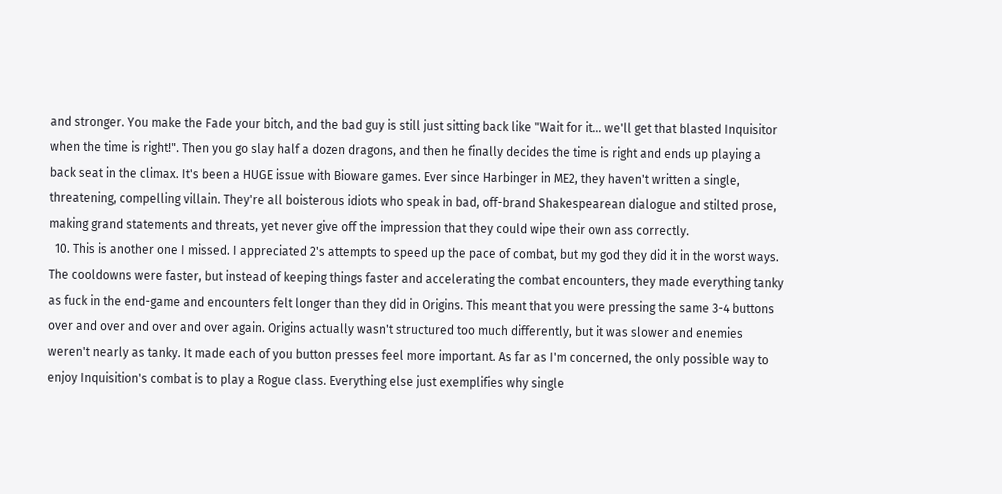and stronger. You make the Fade your bitch, and the bad guy is still just sitting back like "Wait for it... we'll get that blasted Inquisitor when the time is right!". Then you go slay half a dozen dragons, and then he finally decides the time is right and ends up playing a back seat in the climax. It's been a HUGE issue with Bioware games. Ever since Harbinger in ME2, they haven't written a single, threatening, compelling villain. They're all boisterous idiots who speak in bad, off-brand Shakespearean dialogue and stilted prose, making grand statements and threats, yet never give off the impression that they could wipe their own ass correctly.
  10. This is another one I missed. I appreciated 2's attempts to speed up the pace of combat, but my god they did it in the worst ways. The cooldowns were faster, but instead of keeping things faster and accelerating the combat encounters, they made everything tanky as fuck in the end-game and encounters felt longer than they did in Origins. This meant that you were pressing the same 3-4 buttons over and over and over and over again. Origins actually wasn't structured too much differently, but it was slower and enemies weren't nearly as tanky. It made each of you button presses feel more important. As far as I'm concerned, the only possible way to enjoy Inquisition's combat is to play a Rogue class. Everything else just exemplifies why single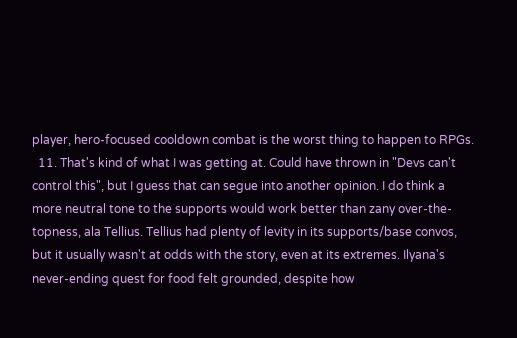player, hero-focused cooldown combat is the worst thing to happen to RPGs.
  11. That's kind of what I was getting at. Could have thrown in "Devs can't control this", but I guess that can segue into another opinion. I do think a more neutral tone to the supports would work better than zany over-the-topness, ala Tellius. Tellius had plenty of levity in its supports/base convos, but it usually wasn't at odds with the story, even at its extremes. Ilyana's never-ending quest for food felt grounded, despite how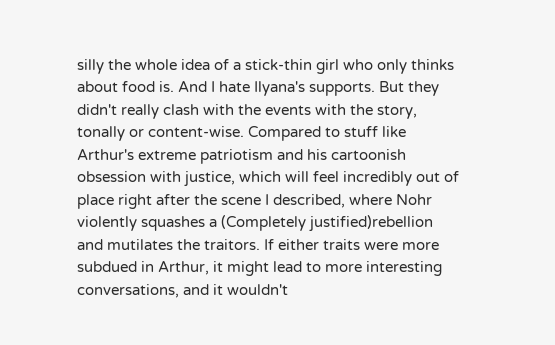silly the whole idea of a stick-thin girl who only thinks about food is. And I hate Ilyana's supports. But they didn't really clash with the events with the story, tonally or content-wise. Compared to stuff like Arthur's extreme patriotism and his cartoonish obsession with justice, which will feel incredibly out of place right after the scene I described, where Nohr violently squashes a (Completely justified)rebellion and mutilates the traitors. If either traits were more subdued in Arthur, it might lead to more interesting conversations, and it wouldn't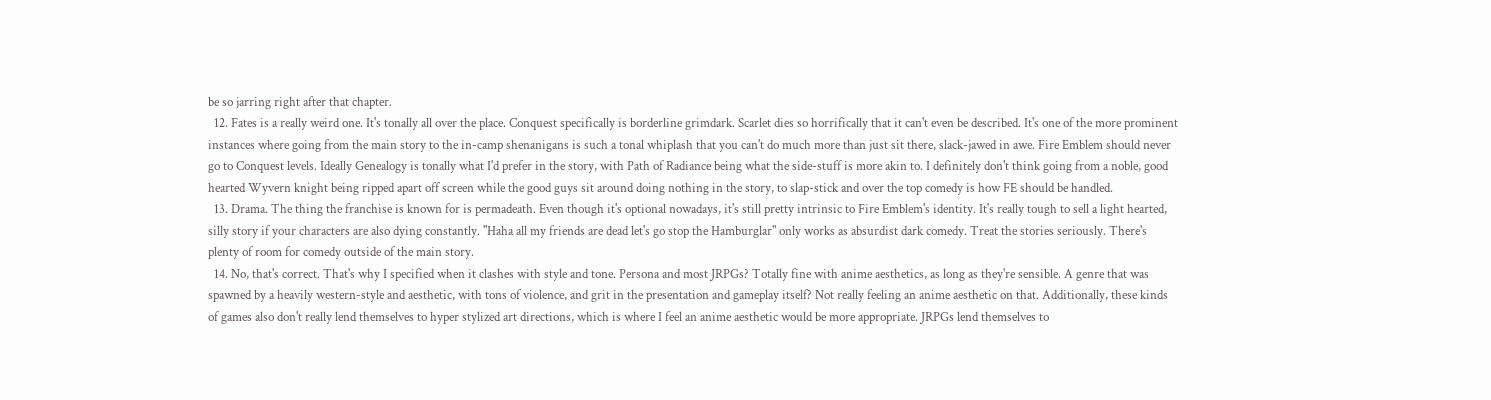be so jarring right after that chapter.
  12. Fates is a really weird one. It's tonally all over the place. Conquest specifically is borderline grimdark. Scarlet dies so horrifically that it can't even be described. It's one of the more prominent instances where going from the main story to the in-camp shenanigans is such a tonal whiplash that you can't do much more than just sit there, slack-jawed in awe. Fire Emblem should never go to Conquest levels. Ideally Genealogy is tonally what I'd prefer in the story, with Path of Radiance being what the side-stuff is more akin to. I definitely don't think going from a noble, good hearted Wyvern knight being ripped apart off screen while the good guys sit around doing nothing in the story, to slap-stick and over the top comedy is how FE should be handled.
  13. Drama. The thing the franchise is known for is permadeath. Even though it's optional nowadays, it's still pretty intrinsic to Fire Emblem's identity. It's really tough to sell a light hearted, silly story if your characters are also dying constantly. "Haha all my friends are dead let's go stop the Hamburglar" only works as absurdist dark comedy. Treat the stories seriously. There's plenty of room for comedy outside of the main story.
  14. No, that's correct. That's why I specified when it clashes with style and tone. Persona and most JRPGs? Totally fine with anime aesthetics, as long as they're sensible. A genre that was spawned by a heavily western-style and aesthetic, with tons of violence, and grit in the presentation and gameplay itself? Not really feeling an anime aesthetic on that. Additionally, these kinds of games also don't really lend themselves to hyper stylized art directions, which is where I feel an anime aesthetic would be more appropriate. JRPGs lend themselves to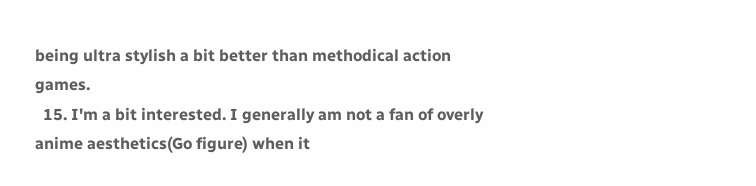being ultra stylish a bit better than methodical action games.
  15. I'm a bit interested. I generally am not a fan of overly anime aesthetics(Go figure) when it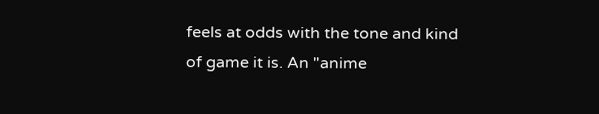feels at odds with the tone and kind of game it is. An "anime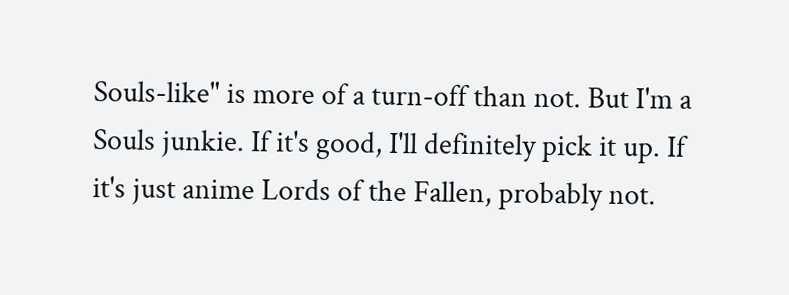Souls-like" is more of a turn-off than not. But I'm a Souls junkie. If it's good, I'll definitely pick it up. If it's just anime Lords of the Fallen, probably not.